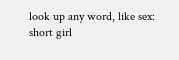look up any word, like sex:
short girl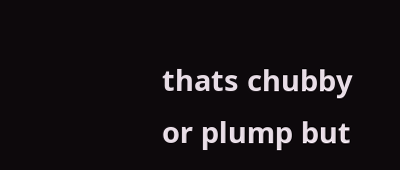thats chubby or plump but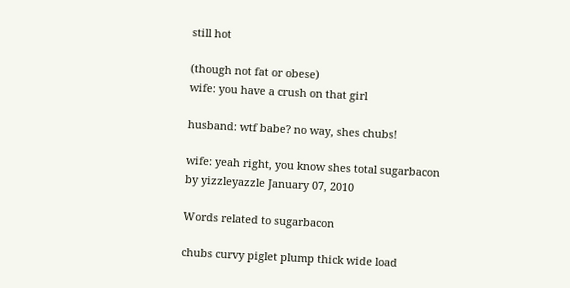still hot

(though not fat or obese)
wife: you have a crush on that girl

husband: wtf babe? no way, shes chubs!

wife: yeah right, you know shes total sugarbacon
by yizzleyazzle January 07, 2010

Words related to sugarbacon

chubs curvy piglet plump thick wide load